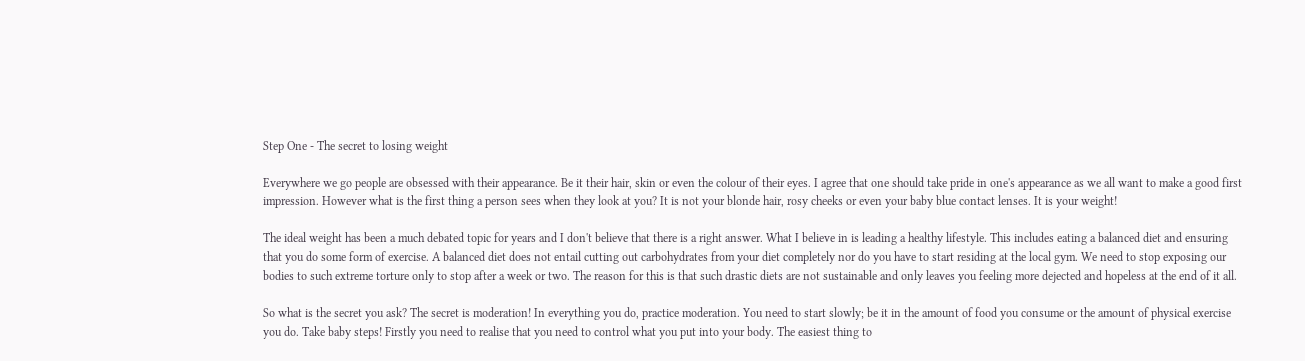Step One - The secret to losing weight

Everywhere we go people are obsessed with their appearance. Be it their hair, skin or even the colour of their eyes. I agree that one should take pride in one's appearance as we all want to make a good first impression. However what is the first thing a person sees when they look at you? It is not your blonde hair, rosy cheeks or even your baby blue contact lenses. It is your weight!

The ideal weight has been a much debated topic for years and I don't believe that there is a right answer. What I believe in is leading a healthy lifestyle. This includes eating a balanced diet and ensuring that you do some form of exercise. A balanced diet does not entail cutting out carbohydrates from your diet completely nor do you have to start residing at the local gym. We need to stop exposing our bodies to such extreme torture only to stop after a week or two. The reason for this is that such drastic diets are not sustainable and only leaves you feeling more dejected and hopeless at the end of it all.

So what is the secret you ask? The secret is moderation! In everything you do, practice moderation. You need to start slowly; be it in the amount of food you consume or the amount of physical exercise you do. Take baby steps! Firstly you need to realise that you need to control what you put into your body. The easiest thing to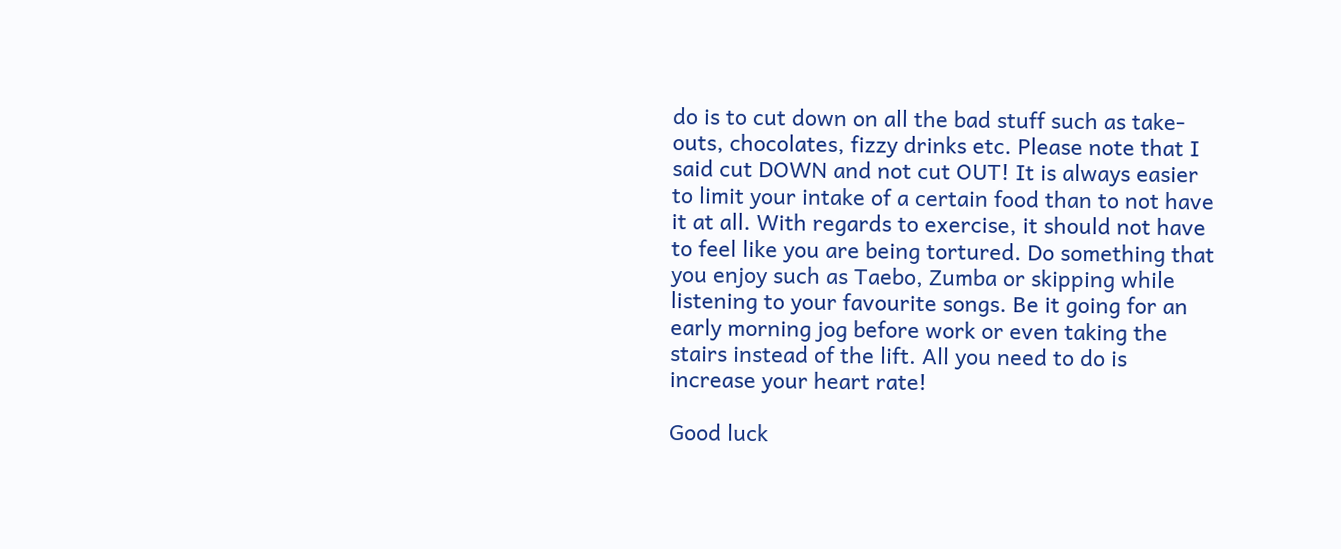do is to cut down on all the bad stuff such as take-outs, chocolates, fizzy drinks etc. Please note that I said cut DOWN and not cut OUT! It is always easier to limit your intake of a certain food than to not have it at all. With regards to exercise, it should not have to feel like you are being tortured. Do something that you enjoy such as Taebo, Zumba or skipping while listening to your favourite songs. Be it going for an early morning jog before work or even taking the stairs instead of the lift. All you need to do is increase your heart rate!

Good luck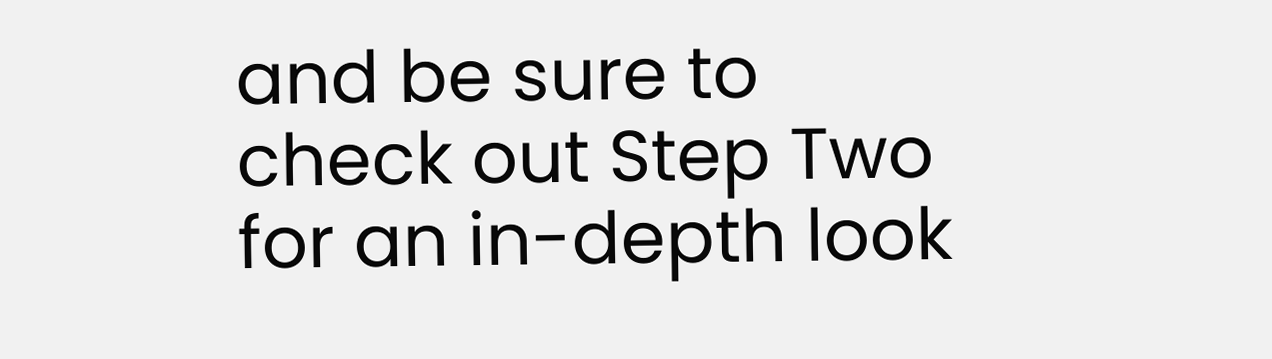and be sure to check out Step Two for an in-depth look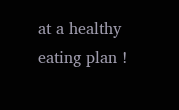at a healthy eating plan !